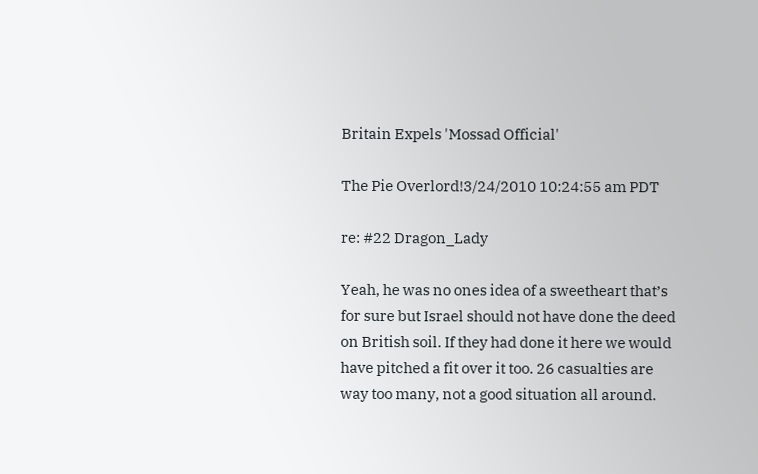Britain Expels 'Mossad Official'

The Pie Overlord!3/24/2010 10:24:55 am PDT

re: #22 Dragon_Lady

Yeah, he was no ones idea of a sweetheart that’s for sure but Israel should not have done the deed on British soil. If they had done it here we would have pitched a fit over it too. 26 casualties are way too many, not a good situation all around.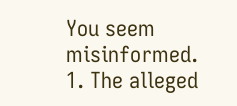You seem misinformed.
1. The alleged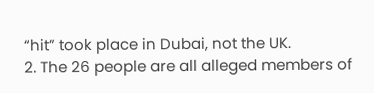“hit” took place in Dubai, not the UK.
2. The 26 people are all alleged members of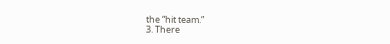the “hit team.”
3. There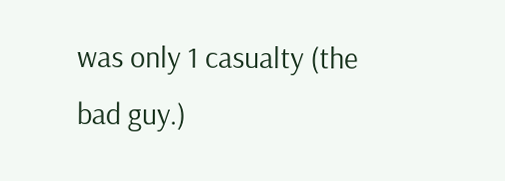was only 1 casualty (the bad guy.)